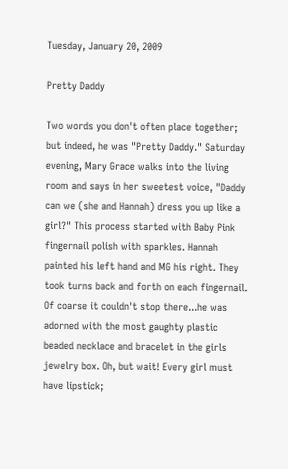Tuesday, January 20, 2009

Pretty Daddy

Two words you don't often place together; but indeed, he was "Pretty Daddy." Saturday evening, Mary Grace walks into the living room and says in her sweetest voice, "Daddy can we (she and Hannah) dress you up like a girl?" This process started with Baby Pink fingernail polish with sparkles. Hannah painted his left hand and MG his right. They took turns back and forth on each fingernail. Of coarse it couldn't stop there...he was adorned with the most gaughty plastic beaded necklace and bracelet in the girls jewelry box. Oh, but wait! Every girl must have lipstick;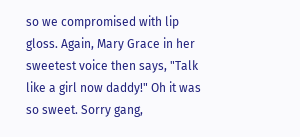so we compromised with lip gloss. Again, Mary Grace in her sweetest voice then says, "Talk like a girl now daddy!" Oh it was so sweet. Sorry gang,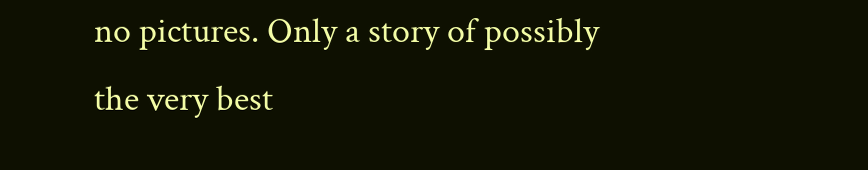no pictures. Only a story of possibly the very best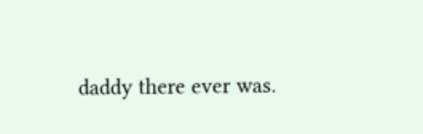daddy there ever was.